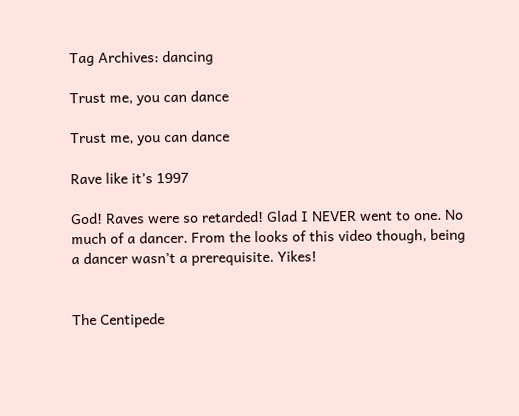Tag Archives: dancing

Trust me, you can dance

Trust me, you can dance

Rave like it’s 1997

God! Raves were so retarded! Glad I NEVER went to one. No much of a dancer. From the looks of this video though, being a dancer wasn’t a prerequisite. Yikes!


The Centipede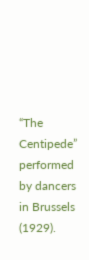“The Centipede” performed by dancers in Brussels (1929).